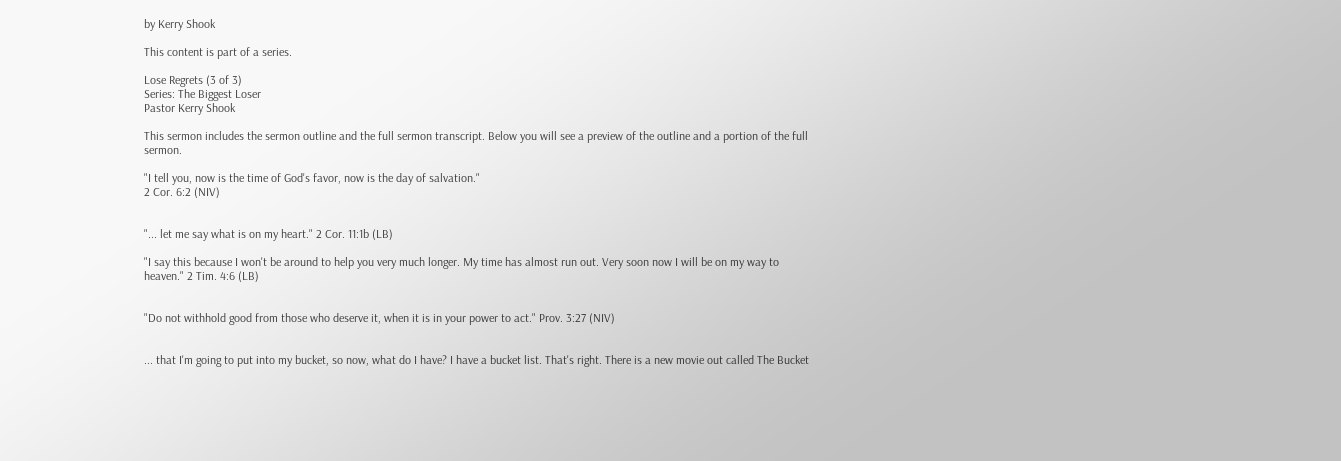by Kerry Shook

This content is part of a series.

Lose Regrets (3 of 3)
Series: The Biggest Loser
Pastor Kerry Shook

This sermon includes the sermon outline and the full sermon transcript. Below you will see a preview of the outline and a portion of the full sermon.

"I tell you, now is the time of God's favor, now is the day of salvation."
2 Cor. 6:2 (NIV)


"... let me say what is on my heart." 2 Cor. 11:1b (LB)

"I say this because I won't be around to help you very much longer. My time has almost run out. Very soon now I will be on my way to heaven." 2 Tim. 4:6 (LB)


"Do not withhold good from those who deserve it, when it is in your power to act." Prov. 3:27 (NIV)


... that I'm going to put into my bucket, so now, what do I have? I have a bucket list. That's right. There is a new movie out called The Bucket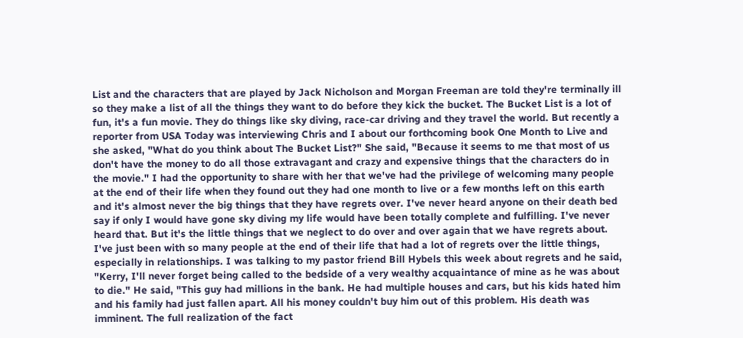List and the characters that are played by Jack Nicholson and Morgan Freeman are told they're terminally ill so they make a list of all the things they want to do before they kick the bucket. The Bucket List is a lot of fun, it's a fun movie. They do things like sky diving, race-car driving and they travel the world. But recently a reporter from USA Today was interviewing Chris and I about our forthcoming book One Month to Live and she asked, "What do you think about The Bucket List?" She said, "Because it seems to me that most of us don't have the money to do all those extravagant and crazy and expensive things that the characters do in the movie." I had the opportunity to share with her that we've had the privilege of welcoming many people at the end of their life when they found out they had one month to live or a few months left on this earth and it's almost never the big things that they have regrets over. I've never heard anyone on their death bed say if only I would have gone sky diving my life would have been totally complete and fulfilling. I've never heard that. But it's the little things that we neglect to do over and over again that we have regrets about. I've just been with so many people at the end of their life that had a lot of regrets over the little things, especially in relationships. I was talking to my pastor friend Bill Hybels this week about regrets and he said, "Kerry, I'll never forget being called to the bedside of a very wealthy acquaintance of mine as he was about to die." He said, "This guy had millions in the bank. He had multiple houses and cars, but his kids hated him and his family had just fallen apart. All his money couldn't buy him out of this problem. His death was imminent. The full realization of the fact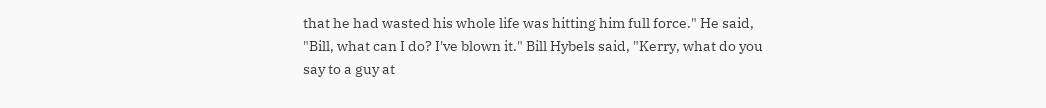that he had wasted his whole life was hitting him full force." He said, "Bill, what can I do? I've blown it." Bill Hybels said, "Kerry, what do you say to a guy at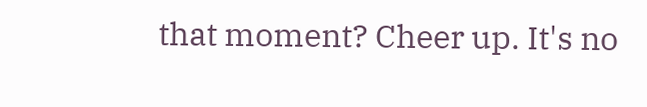that moment? Cheer up. It's no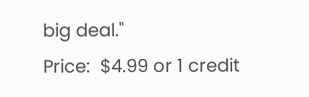big deal."
Price:  $4.99 or 1 credit